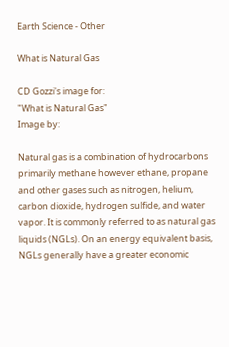Earth Science - Other

What is Natural Gas

CD Gozzi's image for:
"What is Natural Gas"
Image by:

Natural gas is a combination of hydrocarbons primarily methane however ethane, propane and other gases such as nitrogen, helium, carbon dioxide, hydrogen sulfide, and water vapor. It is commonly referred to as natural gas liquids (NGLs). On an energy equivalent basis, NGLs generally have a greater economic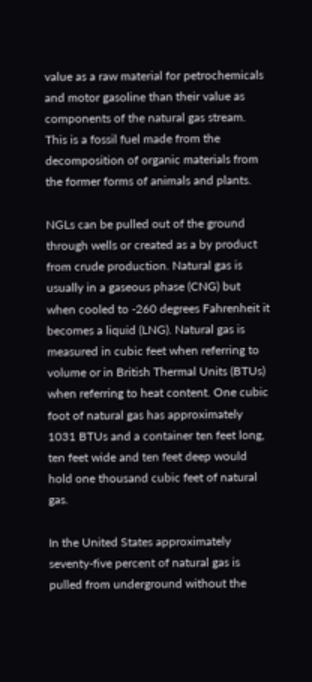value as a raw material for petrochemicals and motor gasoline than their value as components of the natural gas stream. This is a fossil fuel made from the decomposition of organic materials from the former forms of animals and plants.

NGLs can be pulled out of the ground through wells or created as a by product from crude production. Natural gas is usually in a gaseous phase (CNG) but when cooled to -260 degrees Fahrenheit it becomes a liquid (LNG). Natural gas is measured in cubic feet when referring to volume or in British Thermal Units (BTUs) when referring to heat content. One cubic foot of natural gas has approximately 1031 BTUs and a container ten feet long, ten feet wide and ten feet deep would hold one thousand cubic feet of natural gas.

In the United States approximately seventy-five percent of natural gas is pulled from underground without the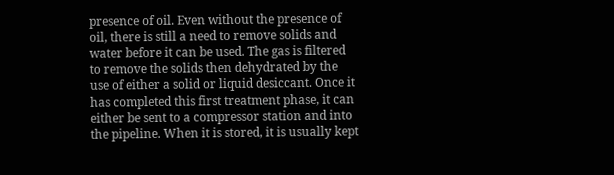presence of oil. Even without the presence of oil, there is still a need to remove solids and water before it can be used. The gas is filtered to remove the solids then dehydrated by the use of either a solid or liquid desiccant. Once it has completed this first treatment phase, it can either be sent to a compressor station and into the pipeline. When it is stored, it is usually kept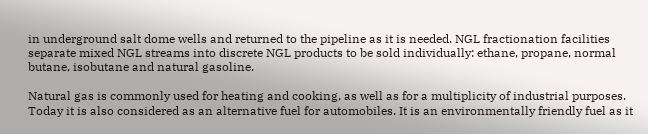in underground salt dome wells and returned to the pipeline as it is needed. NGL fractionation facilities separate mixed NGL streams into discrete NGL products to be sold individually: ethane, propane, normal butane, isobutane and natural gasoline.

Natural gas is commonly used for heating and cooking, as well as for a multiplicity of industrial purposes. Today it is also considered as an alternative fuel for automobiles. It is an environmentally friendly fuel as it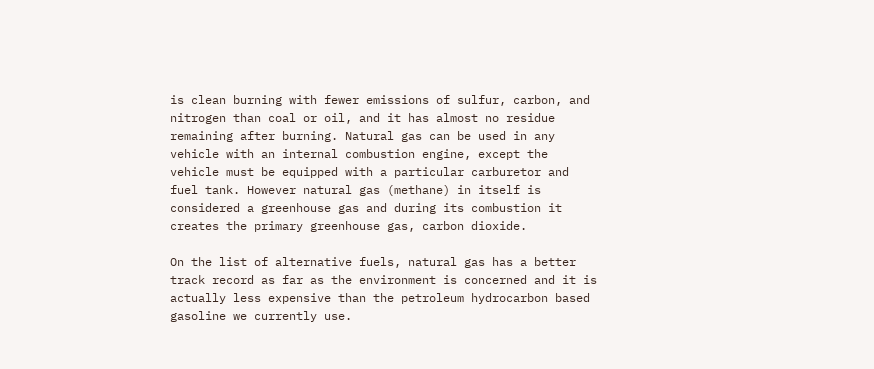is clean burning with fewer emissions of sulfur, carbon, and nitrogen than coal or oil, and it has almost no residue remaining after burning. Natural gas can be used in any vehicle with an internal combustion engine, except the vehicle must be equipped with a particular carburetor and fuel tank. However natural gas (methane) in itself is considered a greenhouse gas and during its combustion it creates the primary greenhouse gas, carbon dioxide.

On the list of alternative fuels, natural gas has a better track record as far as the environment is concerned and it is actually less expensive than the petroleum hydrocarbon based gasoline we currently use.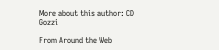More about this author: CD Gozzi

From Around the Web